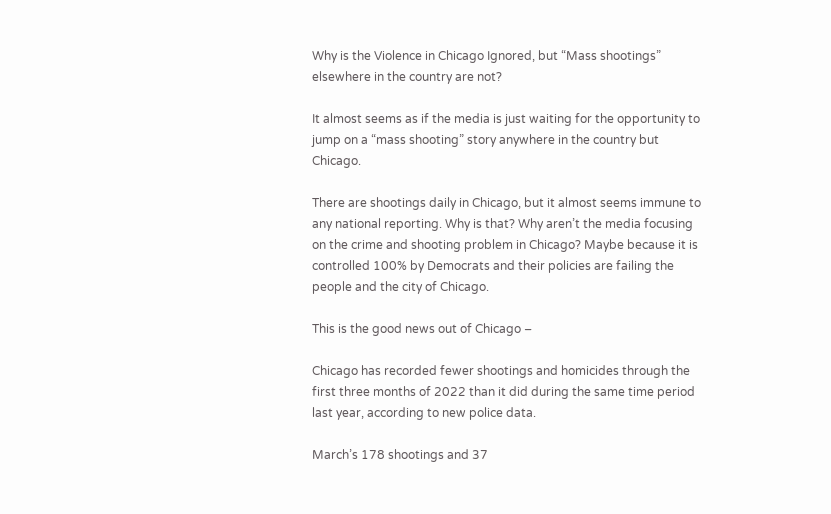Why is the Violence in Chicago Ignored, but “Mass shootings” elsewhere in the country are not?

It almost seems as if the media is just waiting for the opportunity to jump on a “mass shooting” story anywhere in the country but Chicago.

There are shootings daily in Chicago, but it almost seems immune to any national reporting. Why is that? Why aren’t the media focusing on the crime and shooting problem in Chicago? Maybe because it is controlled 100% by Democrats and their policies are failing the people and the city of Chicago.

This is the good news out of Chicago –

Chicago has recorded fewer shootings and homicides through the first three months of 2022 than it did during the same time period last year, according to new police data.

March’s 178 shootings and 37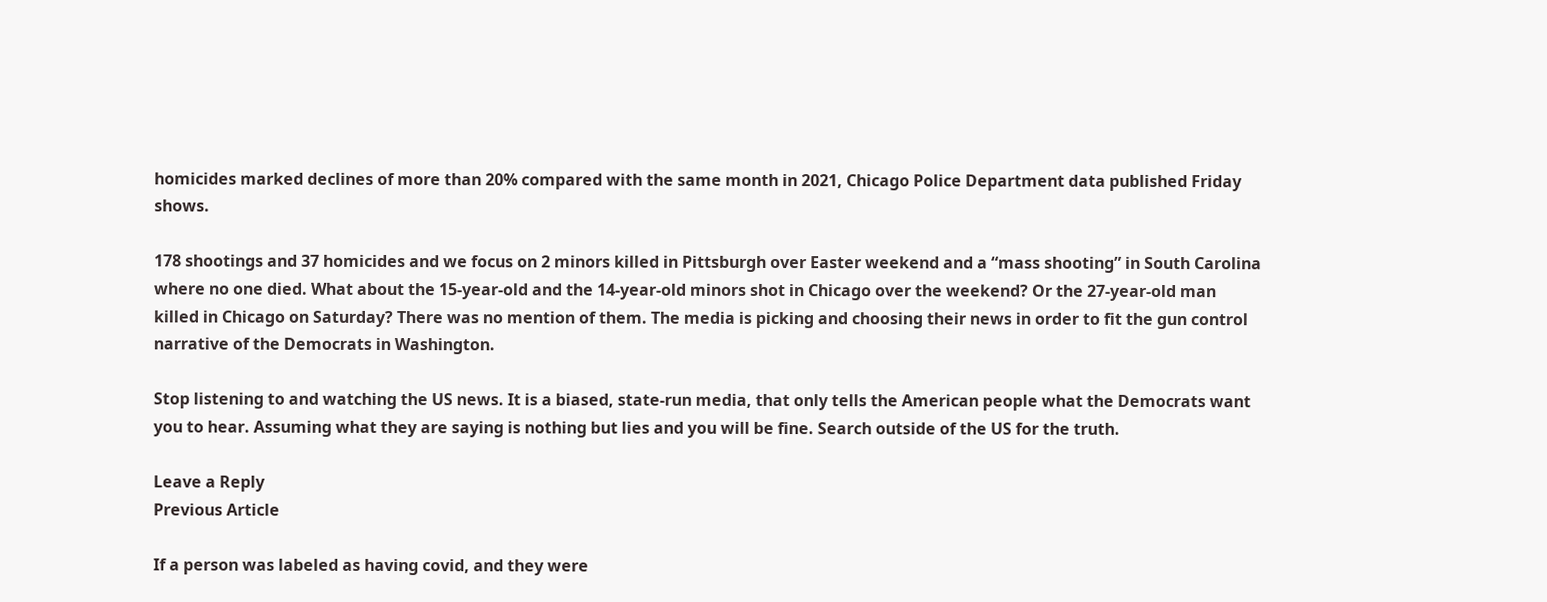homicides marked declines of more than 20% compared with the same month in 2021, Chicago Police Department data published Friday shows.

178 shootings and 37 homicides and we focus on 2 minors killed in Pittsburgh over Easter weekend and a “mass shooting” in South Carolina where no one died. What about the 15-year-old and the 14-year-old minors shot in Chicago over the weekend? Or the 27-year-old man killed in Chicago on Saturday? There was no mention of them. The media is picking and choosing their news in order to fit the gun control narrative of the Democrats in Washington.

Stop listening to and watching the US news. It is a biased, state-run media, that only tells the American people what the Democrats want you to hear. Assuming what they are saying is nothing but lies and you will be fine. Search outside of the US for the truth.

Leave a Reply
Previous Article

If a person was labeled as having covid, and they were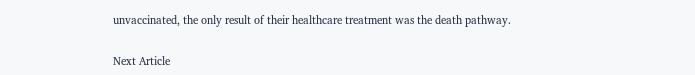unvaccinated, the only result of their healthcare treatment was the death pathway.

Next Article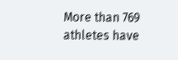More than 769 athletes have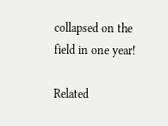collapsed on the field in one year!

Related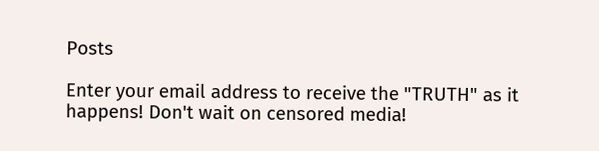Posts

Enter your email address to receive the "TRUTH" as it happens! Don't wait on censored media!